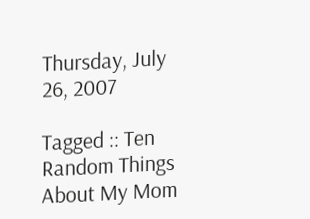Thursday, July 26, 2007

Tagged :: Ten Random Things About My Mom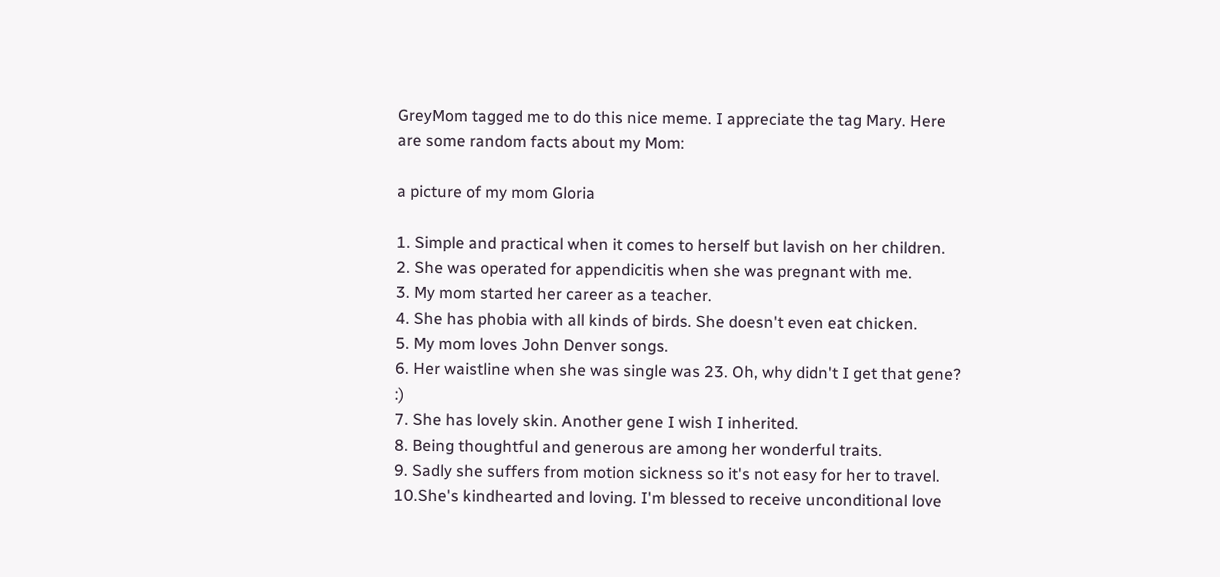GreyMom tagged me to do this nice meme. I appreciate the tag Mary. Here are some random facts about my Mom:

a picture of my mom Gloria

1. Simple and practical when it comes to herself but lavish on her children.
2. She was operated for appendicitis when she was pregnant with me.
3. My mom started her career as a teacher.
4. She has phobia with all kinds of birds. She doesn't even eat chicken.
5. My mom loves John Denver songs.
6. Her waistline when she was single was 23. Oh, why didn't I get that gene? :)
7. She has lovely skin. Another gene I wish I inherited.
8. Being thoughtful and generous are among her wonderful traits.
9. Sadly she suffers from motion sickness so it's not easy for her to travel.
10.She's kindhearted and loving. I'm blessed to receive unconditional love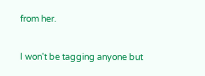from her.

I won't be tagging anyone but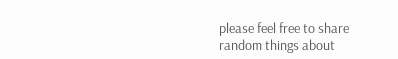please feel free to share random things about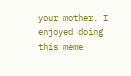your mother. I enjoyed doing this meme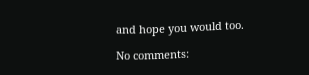and hope you would too.

No comments: